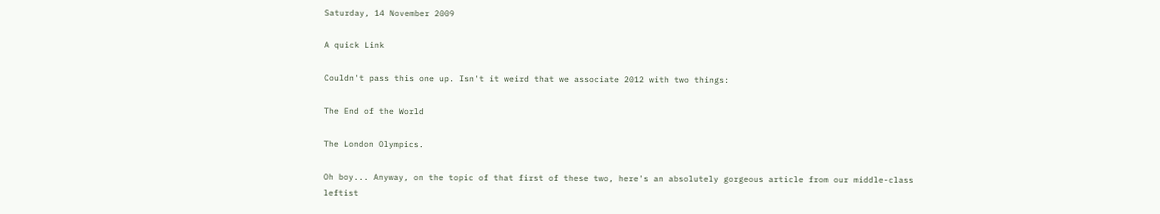Saturday, 14 November 2009

A quick Link

Couldn't pass this one up. Isn't it weird that we associate 2012 with two things:

The End of the World

The London Olympics.

Oh boy... Anyway, on the topic of that first of these two, here's an absolutely gorgeous article from our middle-class leftist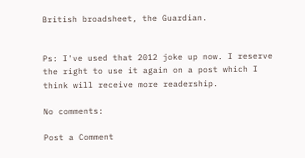British broadsheet, the Guardian.


Ps: I've used that 2012 joke up now. I reserve the right to use it again on a post which I think will receive more readership.

No comments:

Post a Comment